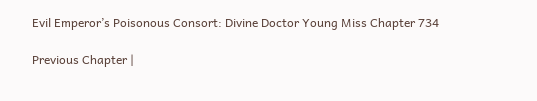Evil Emperor’s Poisonous Consort: Divine Doctor Young Miss Chapter 734

Previous Chapter |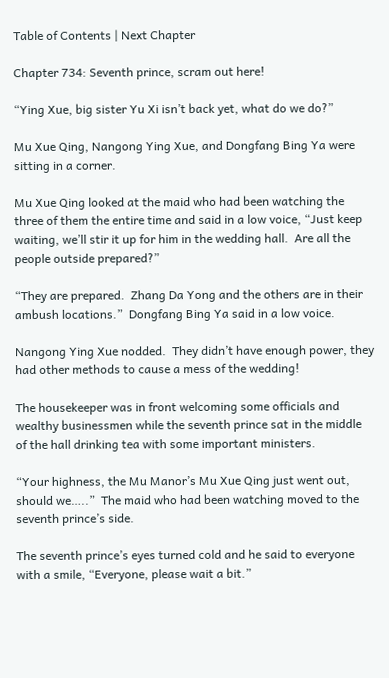Table of Contents | Next Chapter

Chapter 734: Seventh prince, scram out here!

“Ying Xue, big sister Yu Xi isn’t back yet, what do we do?”

Mu Xue Qing, Nangong Ying Xue, and Dongfang Bing Ya were sitting in a corner.

Mu Xue Qing looked at the maid who had been watching the three of them the entire time and said in a low voice, “Just keep waiting, we’ll stir it up for him in the wedding hall.  Are all the people outside prepared?”

“They are prepared.  Zhang Da Yong and the others are in their ambush locations.”  Dongfang Bing Ya said in a low voice.

Nangong Ying Xue nodded.  They didn’t have enough power, they had other methods to cause a mess of the wedding!

The housekeeper was in front welcoming some officials and wealthy businessmen while the seventh prince sat in the middle of the hall drinking tea with some important ministers.

“Your highness, the Mu Manor’s Mu Xue Qing just went out, should we…..”  The maid who had been watching moved to the seventh prince’s side.

The seventh prince’s eyes turned cold and he said to everyone with a smile, “Everyone, please wait a bit.”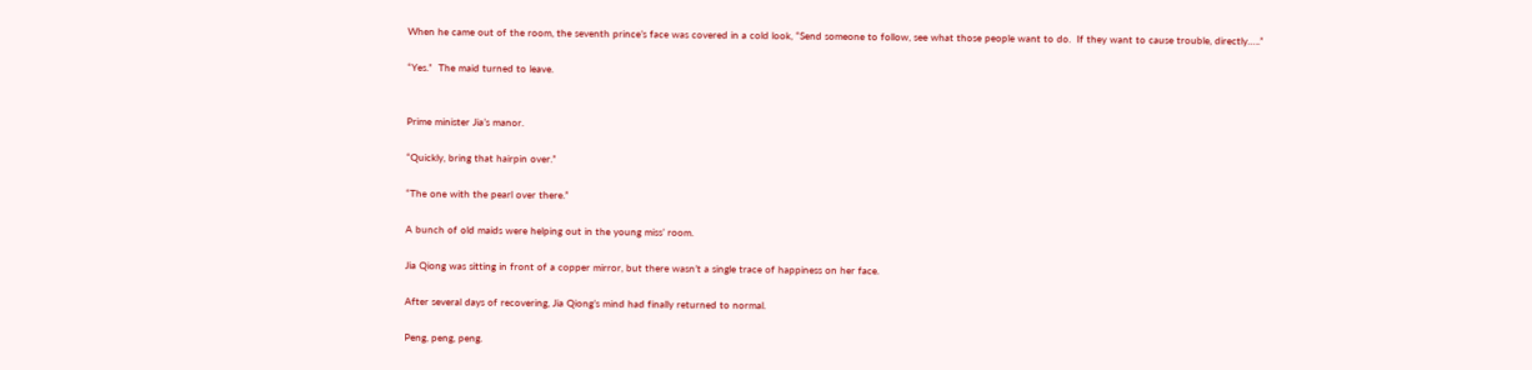When he came out of the room, the seventh prince’s face was covered in a cold look, “Send someone to follow, see what those people want to do.  If they want to cause trouble, directly…..”

“Yes.”  The maid turned to leave.


Prime minister Jia’s manor.

“Quickly, bring that hairpin over.”

“The one with the pearl over there.”

A bunch of old maids were helping out in the young miss’ room.

Jia Qiong was sitting in front of a copper mirror, but there wasn’t a single trace of happiness on her face.

After several days of recovering, Jia Qiong’s mind had finally returned to normal.

Peng, peng, peng.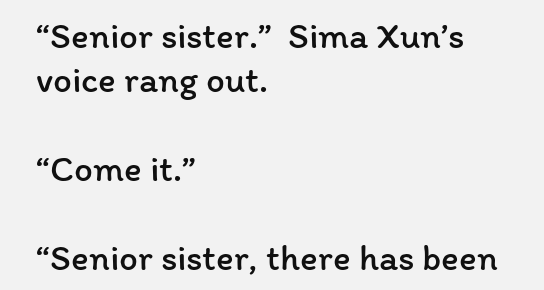“Senior sister.”  Sima Xun’s voice rang out.

“Come it.”

“Senior sister, there has been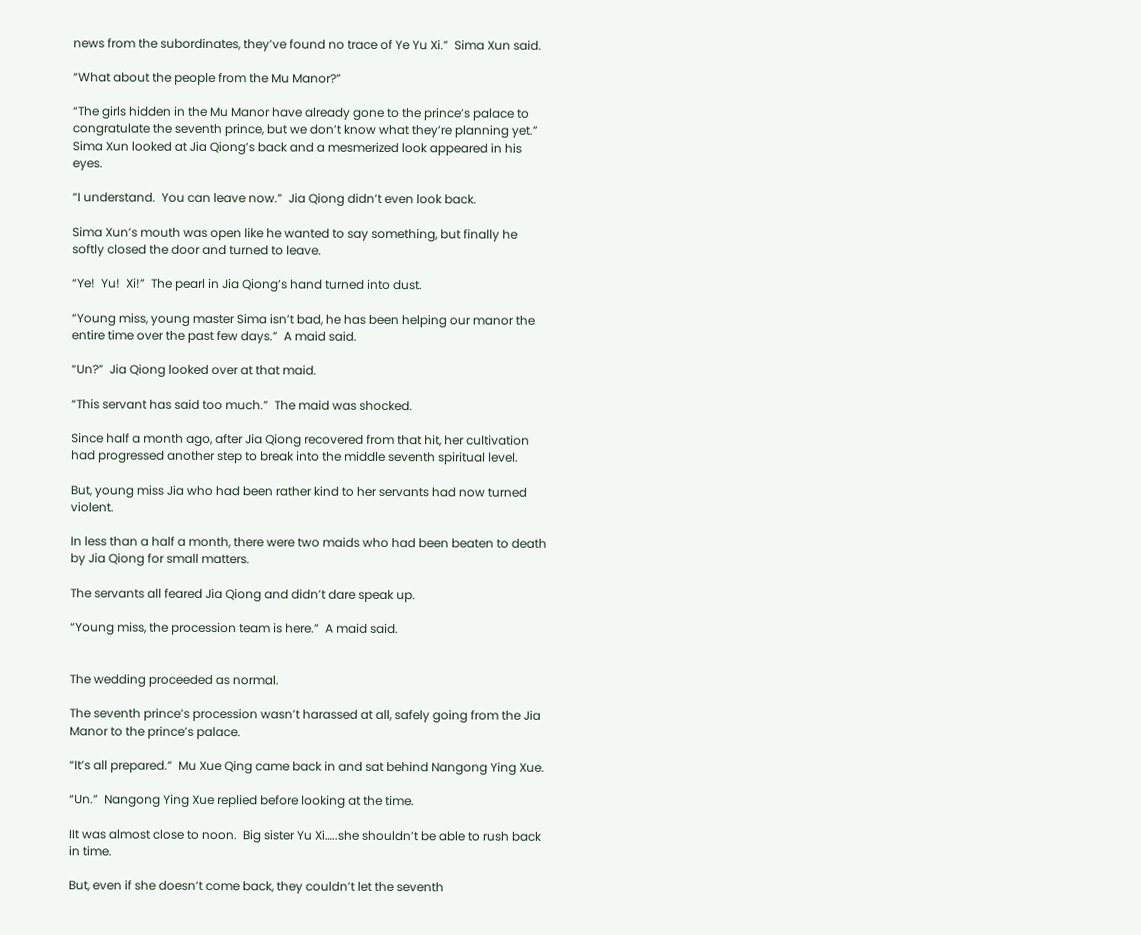news from the subordinates, they’ve found no trace of Ye Yu Xi.”  Sima Xun said.

“What about the people from the Mu Manor?”

“The girls hidden in the Mu Manor have already gone to the prince’s palace to congratulate the seventh prince, but we don’t know what they’re planning yet.”  Sima Xun looked at Jia Qiong’s back and a mesmerized look appeared in his eyes.

“I understand.  You can leave now.”  Jia Qiong didn’t even look back.

Sima Xun’s mouth was open like he wanted to say something, but finally he softly closed the door and turned to leave.

“Ye!  Yu!  Xi!”  The pearl in Jia Qiong’s hand turned into dust.

“Young miss, young master Sima isn’t bad, he has been helping our manor the entire time over the past few days.”  A maid said.

“Un?”  Jia Qiong looked over at that maid.

“This servant has said too much.”  The maid was shocked.

Since half a month ago, after Jia Qiong recovered from that hit, her cultivation had progressed another step to break into the middle seventh spiritual level.

But, young miss Jia who had been rather kind to her servants had now turned violent.

In less than a half a month, there were two maids who had been beaten to death by Jia Qiong for small matters.

The servants all feared Jia Qiong and didn’t dare speak up.

“Young miss, the procession team is here.”  A maid said.


The wedding proceeded as normal.

The seventh prince’s procession wasn’t harassed at all, safely going from the Jia Manor to the prince’s palace.

“It’s all prepared.”  Mu Xue Qing came back in and sat behind Nangong Ying Xue.

“Un.”  Nangong Ying Xue replied before looking at the time.

IIt was almost close to noon.  Big sister Yu Xi…..she shouldn’t be able to rush back in time.

But, even if she doesn’t come back, they couldn’t let the seventh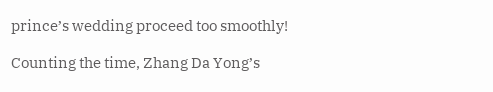prince’s wedding proceed too smoothly!

Counting the time, Zhang Da Yong’s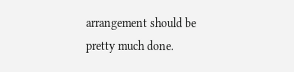arrangement should be pretty much done.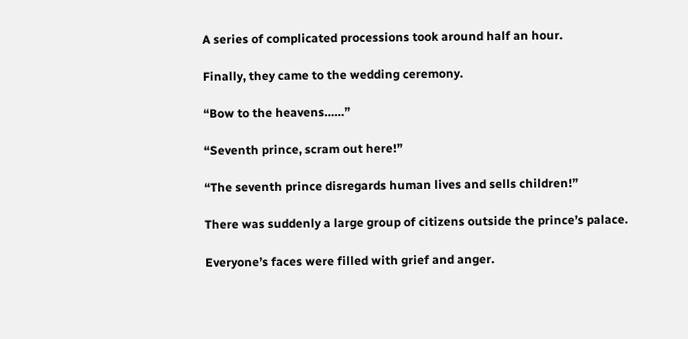A series of complicated processions took around half an hour.

Finally, they came to the wedding ceremony.

“Bow to the heavens……”

“Seventh prince, scram out here!”

“The seventh prince disregards human lives and sells children!”

There was suddenly a large group of citizens outside the prince’s palace.

Everyone’s faces were filled with grief and anger.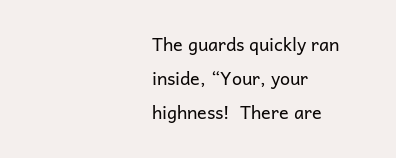The guards quickly ran inside, “Your, your highness!  There are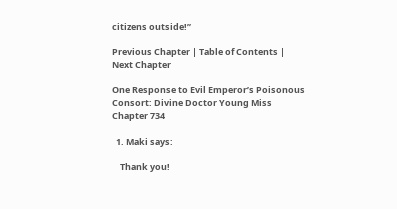citizens outside!”

Previous Chapter | Table of Contents | Next Chapter

One Response to Evil Emperor’s Poisonous Consort: Divine Doctor Young Miss Chapter 734

  1. Maki says:

    Thank you!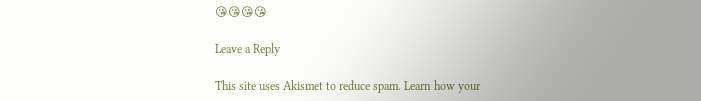😘😘😘😘

Leave a Reply

This site uses Akismet to reduce spam. Learn how your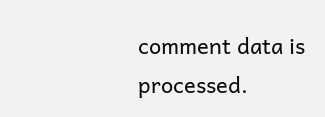comment data is processed.